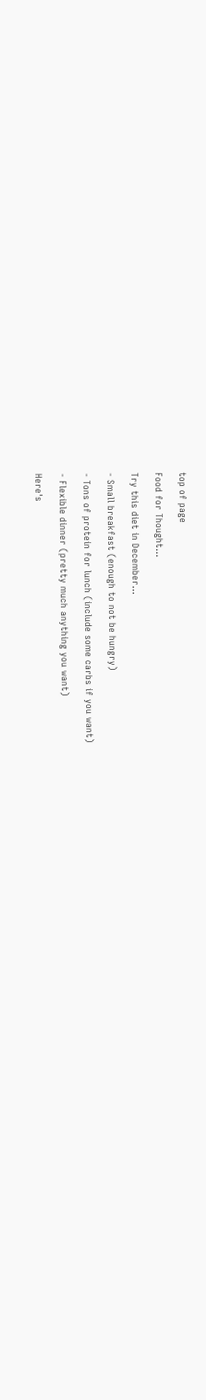top of page

Food for Thought...

Try this diet in December...

- Small breakfast (enough to not be hungry)

- Tons of protein for lunch (include some carbs if you want)

- Flexible dinner (pretty much anything you want)

Here's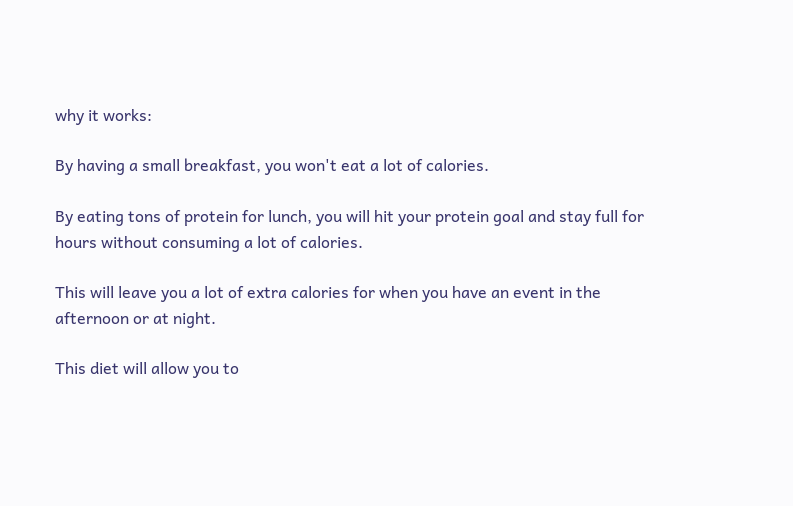why it works:

By having a small breakfast, you won't eat a lot of calories.

By eating tons of protein for lunch, you will hit your protein goal and stay full for hours without consuming a lot of calories.

This will leave you a lot of extra calories for when you have an event in the afternoon or at night.

This diet will allow you to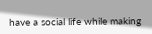have a social life while making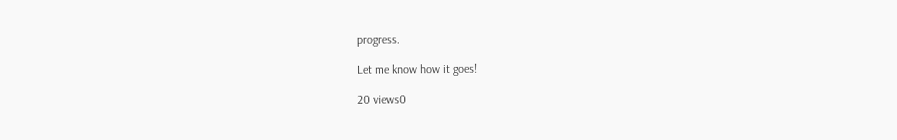progress.

Let me know how it goes!

20 views0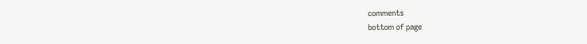comments
bottom of page